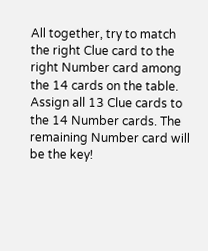All together, try to match the right Clue card to the right Number card among the 14 cards on the table. Assign all 13 Clue cards to the 14 Number cards. The remaining Number card will be the key!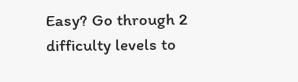Easy? Go through 2 difficulty levels to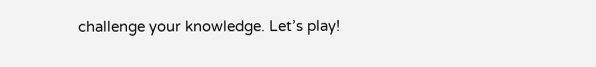challenge your knowledge. Let’s play!